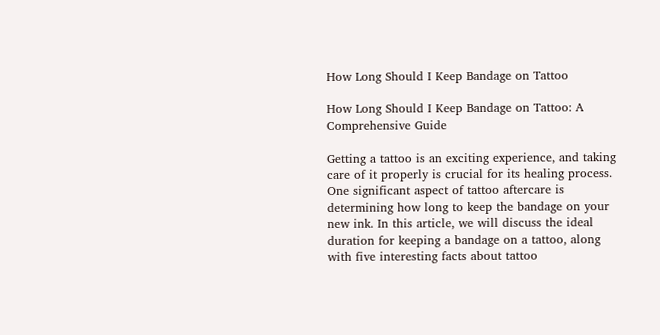How Long Should I Keep Bandage on Tattoo

How Long Should I Keep Bandage on Tattoo: A Comprehensive Guide

Getting a tattoo is an exciting experience, and taking care of it properly is crucial for its healing process. One significant aspect of tattoo aftercare is determining how long to keep the bandage on your new ink. In this article, we will discuss the ideal duration for keeping a bandage on a tattoo, along with five interesting facts about tattoo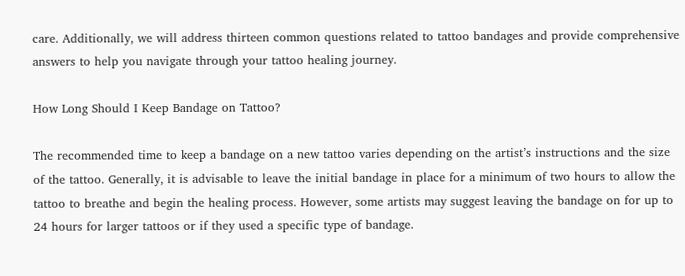care. Additionally, we will address thirteen common questions related to tattoo bandages and provide comprehensive answers to help you navigate through your tattoo healing journey.

How Long Should I Keep Bandage on Tattoo?

The recommended time to keep a bandage on a new tattoo varies depending on the artist’s instructions and the size of the tattoo. Generally, it is advisable to leave the initial bandage in place for a minimum of two hours to allow the tattoo to breathe and begin the healing process. However, some artists may suggest leaving the bandage on for up to 24 hours for larger tattoos or if they used a specific type of bandage.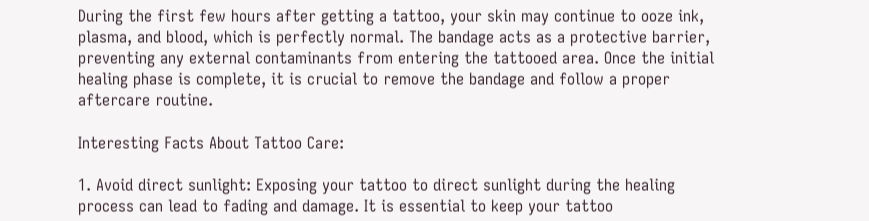During the first few hours after getting a tattoo, your skin may continue to ooze ink, plasma, and blood, which is perfectly normal. The bandage acts as a protective barrier, preventing any external contaminants from entering the tattooed area. Once the initial healing phase is complete, it is crucial to remove the bandage and follow a proper aftercare routine.

Interesting Facts About Tattoo Care:

1. Avoid direct sunlight: Exposing your tattoo to direct sunlight during the healing process can lead to fading and damage. It is essential to keep your tattoo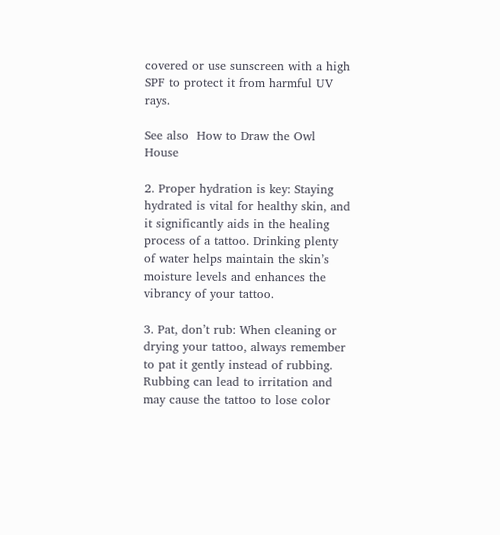covered or use sunscreen with a high SPF to protect it from harmful UV rays.

See also  How to Draw the Owl House

2. Proper hydration is key: Staying hydrated is vital for healthy skin, and it significantly aids in the healing process of a tattoo. Drinking plenty of water helps maintain the skin’s moisture levels and enhances the vibrancy of your tattoo.

3. Pat, don’t rub: When cleaning or drying your tattoo, always remember to pat it gently instead of rubbing. Rubbing can lead to irritation and may cause the tattoo to lose color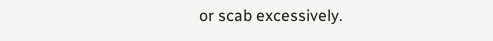or scab excessively.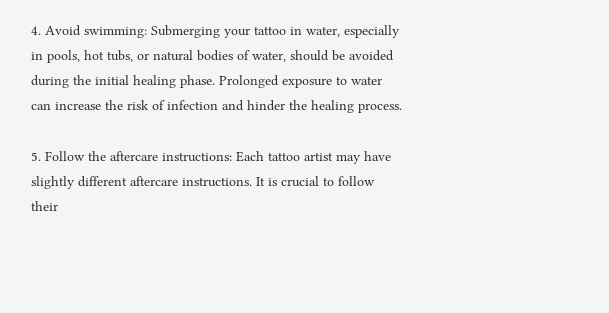4. Avoid swimming: Submerging your tattoo in water, especially in pools, hot tubs, or natural bodies of water, should be avoided during the initial healing phase. Prolonged exposure to water can increase the risk of infection and hinder the healing process.

5. Follow the aftercare instructions: Each tattoo artist may have slightly different aftercare instructions. It is crucial to follow their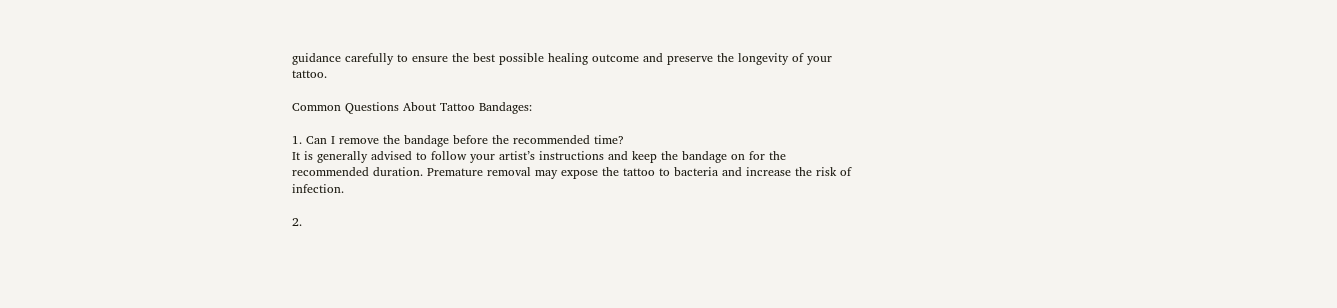guidance carefully to ensure the best possible healing outcome and preserve the longevity of your tattoo.

Common Questions About Tattoo Bandages:

1. Can I remove the bandage before the recommended time?
It is generally advised to follow your artist’s instructions and keep the bandage on for the recommended duration. Premature removal may expose the tattoo to bacteria and increase the risk of infection.

2.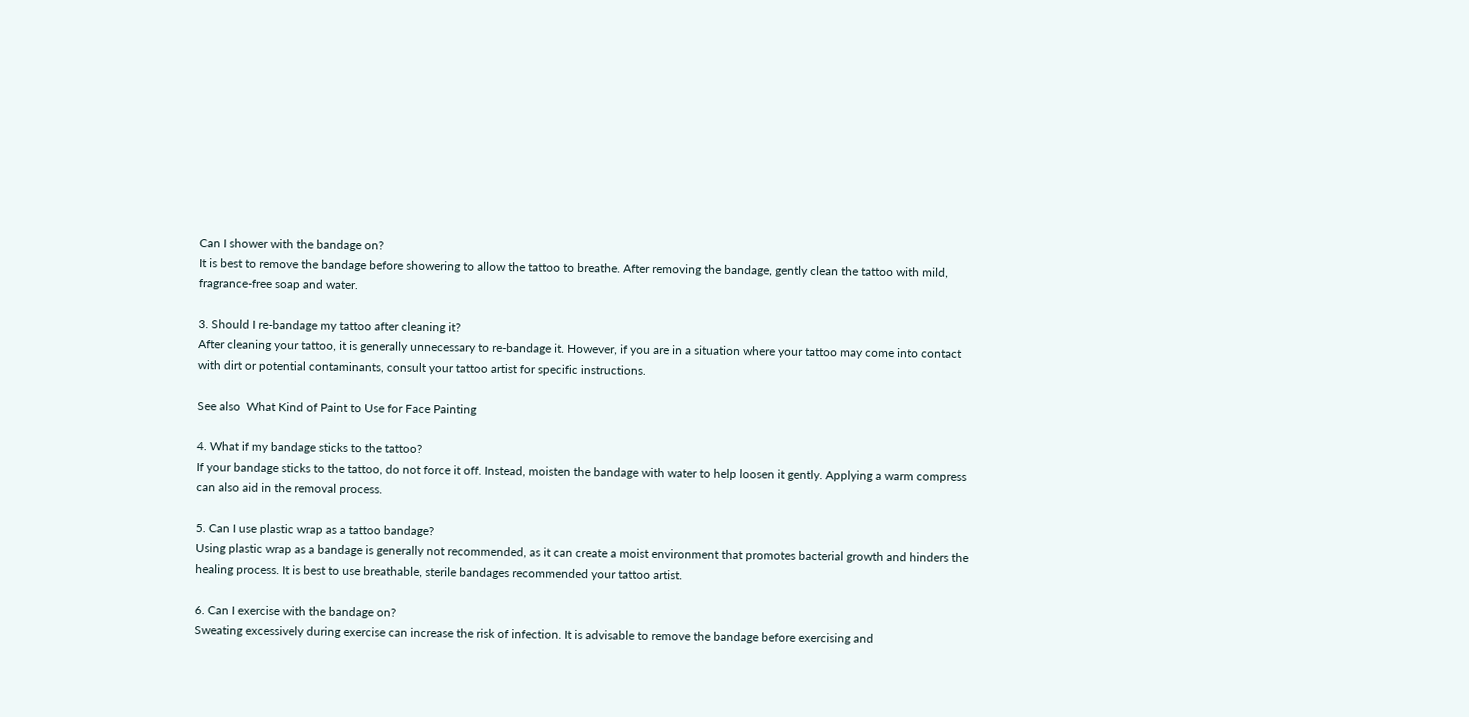Can I shower with the bandage on?
It is best to remove the bandage before showering to allow the tattoo to breathe. After removing the bandage, gently clean the tattoo with mild, fragrance-free soap and water.

3. Should I re-bandage my tattoo after cleaning it?
After cleaning your tattoo, it is generally unnecessary to re-bandage it. However, if you are in a situation where your tattoo may come into contact with dirt or potential contaminants, consult your tattoo artist for specific instructions.

See also  What Kind of Paint to Use for Face Painting

4. What if my bandage sticks to the tattoo?
If your bandage sticks to the tattoo, do not force it off. Instead, moisten the bandage with water to help loosen it gently. Applying a warm compress can also aid in the removal process.

5. Can I use plastic wrap as a tattoo bandage?
Using plastic wrap as a bandage is generally not recommended, as it can create a moist environment that promotes bacterial growth and hinders the healing process. It is best to use breathable, sterile bandages recommended your tattoo artist.

6. Can I exercise with the bandage on?
Sweating excessively during exercise can increase the risk of infection. It is advisable to remove the bandage before exercising and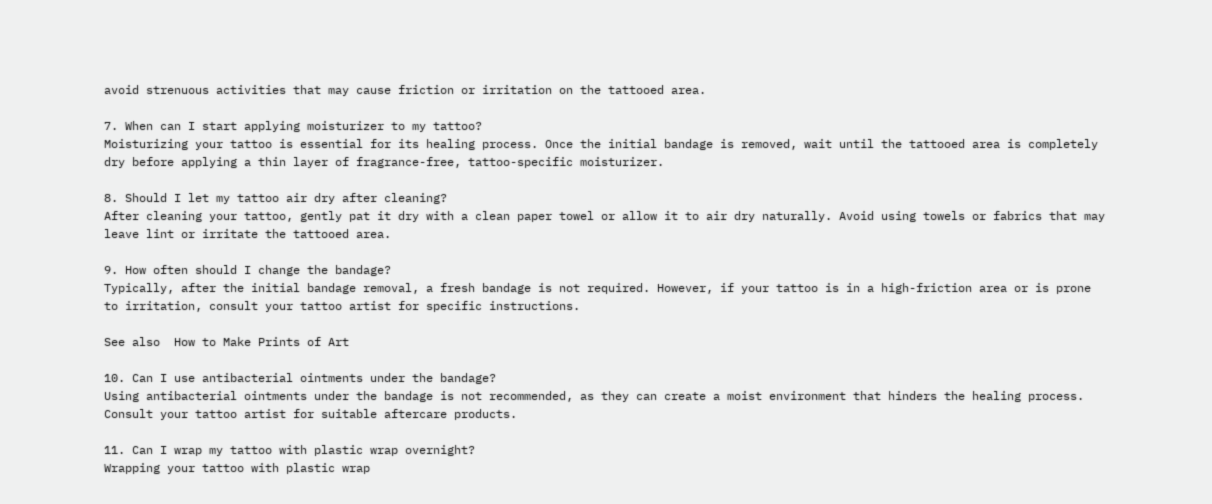avoid strenuous activities that may cause friction or irritation on the tattooed area.

7. When can I start applying moisturizer to my tattoo?
Moisturizing your tattoo is essential for its healing process. Once the initial bandage is removed, wait until the tattooed area is completely dry before applying a thin layer of fragrance-free, tattoo-specific moisturizer.

8. Should I let my tattoo air dry after cleaning?
After cleaning your tattoo, gently pat it dry with a clean paper towel or allow it to air dry naturally. Avoid using towels or fabrics that may leave lint or irritate the tattooed area.

9. How often should I change the bandage?
Typically, after the initial bandage removal, a fresh bandage is not required. However, if your tattoo is in a high-friction area or is prone to irritation, consult your tattoo artist for specific instructions.

See also  How to Make Prints of Art

10. Can I use antibacterial ointments under the bandage?
Using antibacterial ointments under the bandage is not recommended, as they can create a moist environment that hinders the healing process. Consult your tattoo artist for suitable aftercare products.

11. Can I wrap my tattoo with plastic wrap overnight?
Wrapping your tattoo with plastic wrap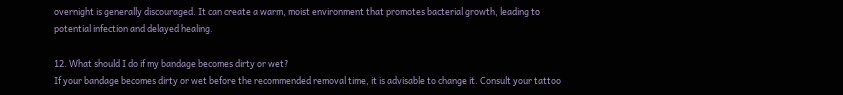overnight is generally discouraged. It can create a warm, moist environment that promotes bacterial growth, leading to potential infection and delayed healing.

12. What should I do if my bandage becomes dirty or wet?
If your bandage becomes dirty or wet before the recommended removal time, it is advisable to change it. Consult your tattoo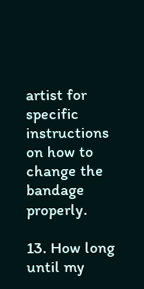artist for specific instructions on how to change the bandage properly.

13. How long until my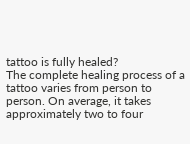tattoo is fully healed?
The complete healing process of a tattoo varies from person to person. On average, it takes approximately two to four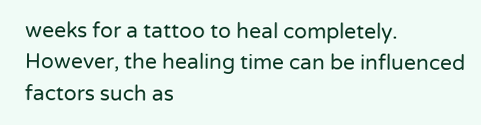weeks for a tattoo to heal completely. However, the healing time can be influenced factors such as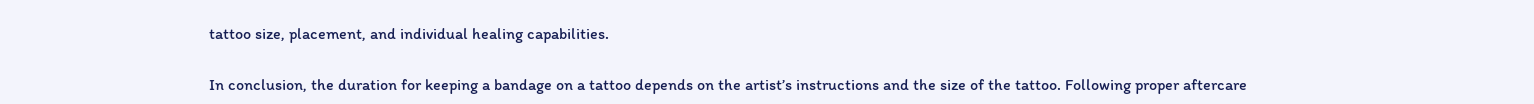tattoo size, placement, and individual healing capabilities.

In conclusion, the duration for keeping a bandage on a tattoo depends on the artist’s instructions and the size of the tattoo. Following proper aftercare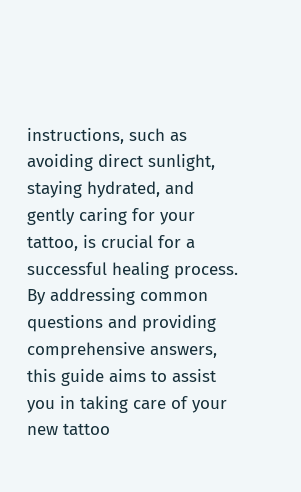instructions, such as avoiding direct sunlight, staying hydrated, and gently caring for your tattoo, is crucial for a successful healing process. By addressing common questions and providing comprehensive answers, this guide aims to assist you in taking care of your new tattoo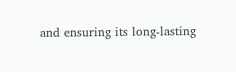and ensuring its long-lasting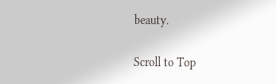beauty.

Scroll to Top